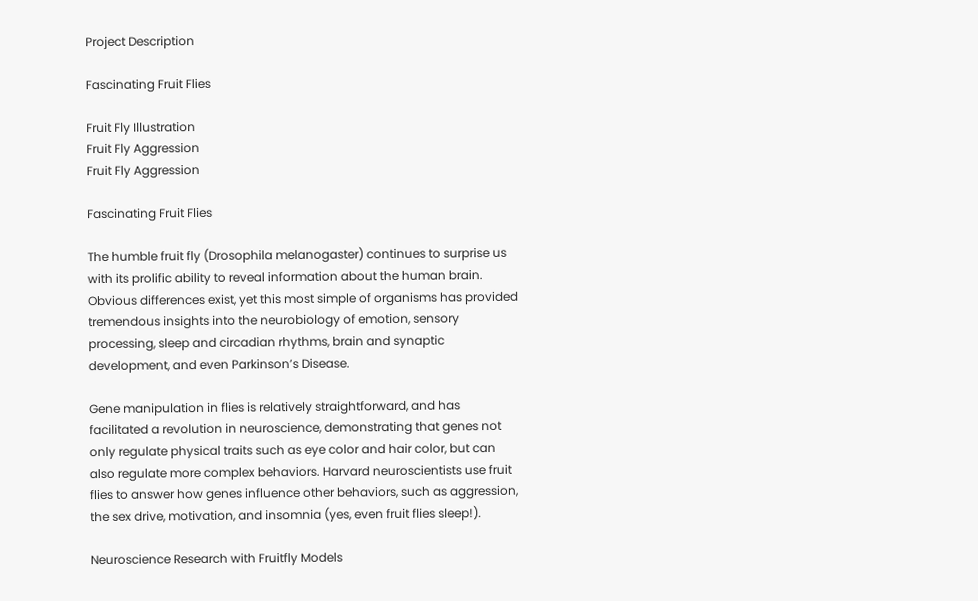Project Description

Fascinating Fruit Flies

Fruit Fly Illustration
Fruit Fly Aggression
Fruit Fly Aggression

Fascinating Fruit Flies

The humble fruit fly (Drosophila melanogaster) continues to surprise us with its prolific ability to reveal information about the human brain. Obvious differences exist, yet this most simple of organisms has provided tremendous insights into the neurobiology of emotion, sensory processing, sleep and circadian rhythms, brain and synaptic development, and even Parkinson’s Disease.

Gene manipulation in flies is relatively straightforward, and has facilitated a revolution in neuroscience, demonstrating that genes not only regulate physical traits such as eye color and hair color, but can also regulate more complex behaviors. Harvard neuroscientists use fruit flies to answer how genes influence other behaviors, such as aggression, the sex drive, motivation, and insomnia (yes, even fruit flies sleep!).

Neuroscience Research with Fruitfly Models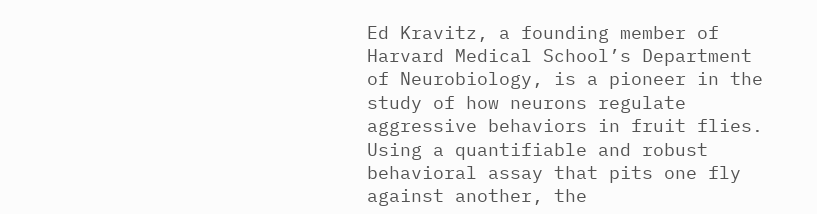Ed Kravitz, a founding member of Harvard Medical School’s Department of Neurobiology, is a pioneer in the study of how neurons regulate aggressive behaviors in fruit flies. Using a quantifiable and robust behavioral assay that pits one fly against another, the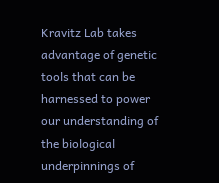Kravitz Lab takes advantage of genetic tools that can be harnessed to power our understanding of the biological underpinnings of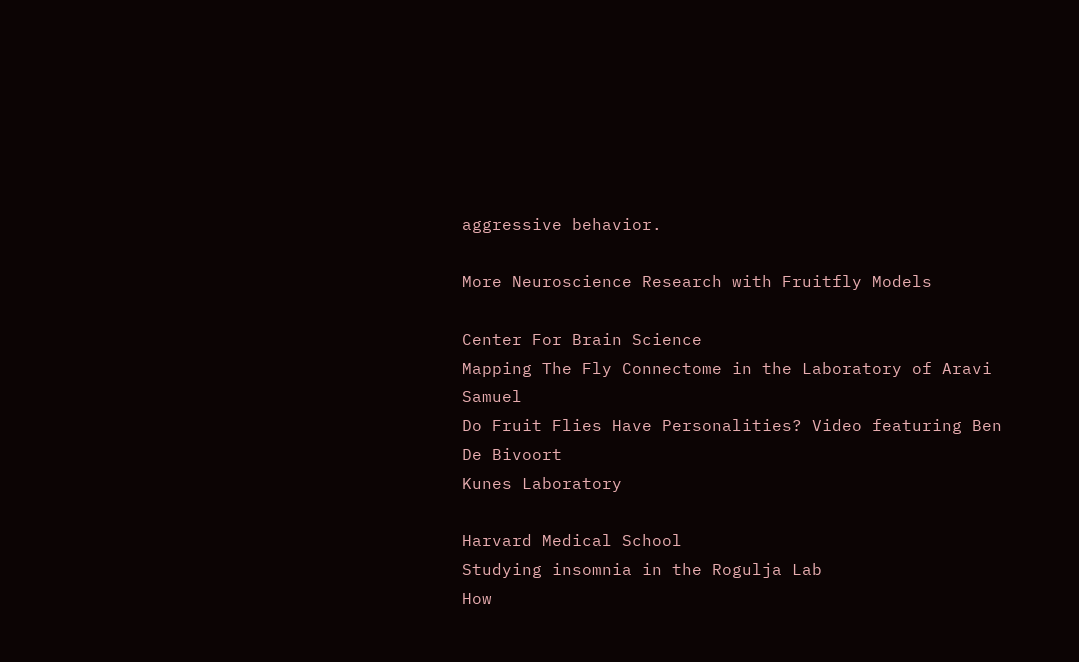aggressive behavior.

More Neuroscience Research with Fruitfly Models

Center For Brain Science
Mapping The Fly Connectome in the Laboratory of Aravi Samuel
Do Fruit Flies Have Personalities? Video featuring Ben De Bivoort
Kunes Laboratory

Harvard Medical School
Studying insomnia in the Rogulja Lab
How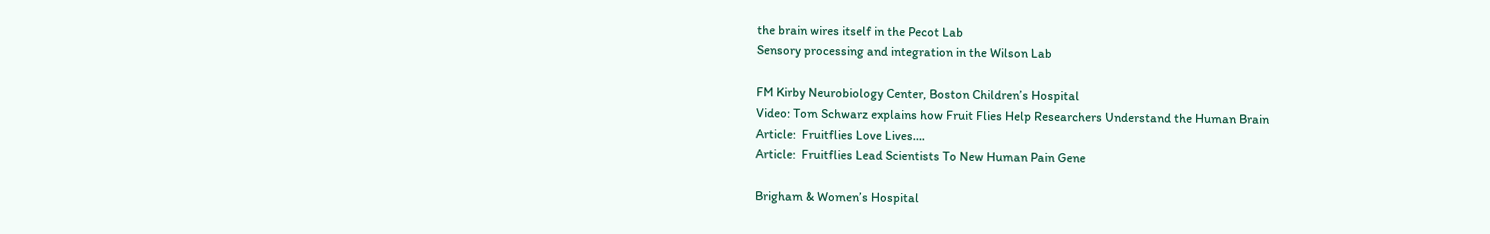the brain wires itself in the Pecot Lab
Sensory processing and integration in the Wilson Lab

FM Kirby Neurobiology Center, Boston Children’s Hospital
Video: Tom Schwarz explains how Fruit Flies Help Researchers Understand the Human Brain
Article:  Fruitflies Love Lives….
Article:  Fruitflies Lead Scientists To New Human Pain Gene

Brigham & Women’s Hospital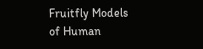Fruitfly Models of Human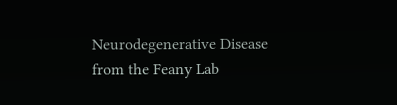Neurodegenerative Disease from the Feany Lab